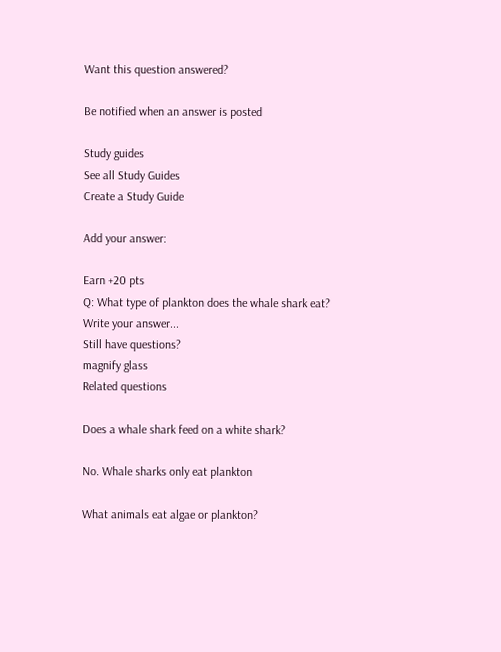Want this question answered?

Be notified when an answer is posted

Study guides
See all Study Guides
Create a Study Guide

Add your answer:

Earn +20 pts
Q: What type of plankton does the whale shark eat?
Write your answer...
Still have questions?
magnify glass
Related questions

Does a whale shark feed on a white shark?

No. Whale sharks only eat plankton

What animals eat algae or plankton?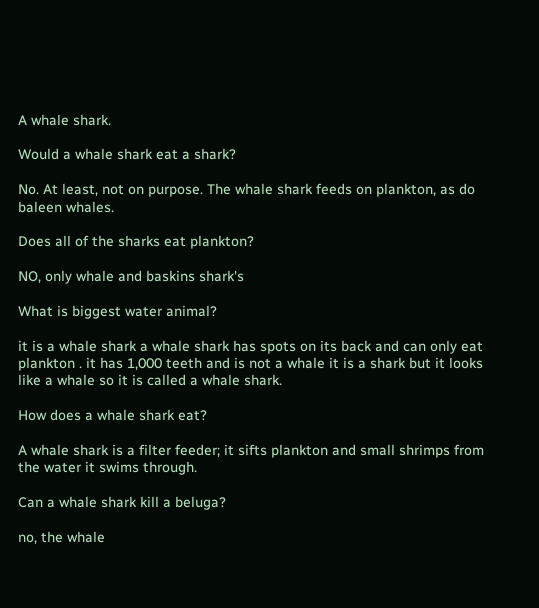A whale shark.

Would a whale shark eat a shark?

No. At least, not on purpose. The whale shark feeds on plankton, as do baleen whales.

Does all of the sharks eat plankton?

NO, only whale and baskins shark's

What is biggest water animal?

it is a whale shark a whale shark has spots on its back and can only eat plankton . it has 1,000 teeth and is not a whale it is a shark but it looks like a whale so it is called a whale shark.

How does a whale shark eat?

A whale shark is a filter feeder; it sifts plankton and small shrimps from the water it swims through.

Can a whale shark kill a beluga?

no, the whale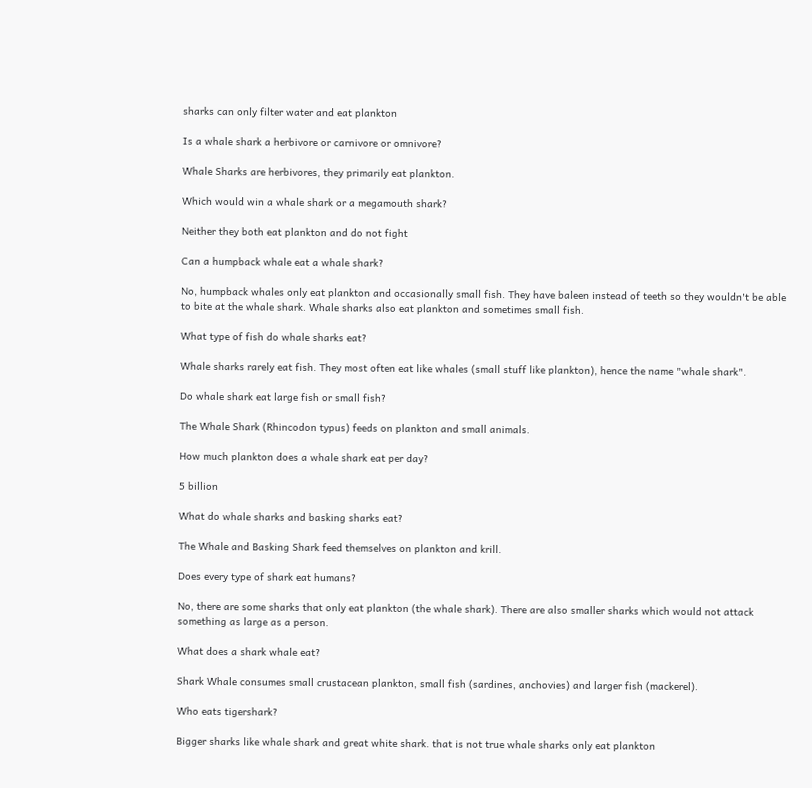sharks can only filter water and eat plankton

Is a whale shark a herbivore or carnivore or omnivore?

Whale Sharks are herbivores, they primarily eat plankton.

Which would win a whale shark or a megamouth shark?

Neither they both eat plankton and do not fight

Can a humpback whale eat a whale shark?

No, humpback whales only eat plankton and occasionally small fish. They have baleen instead of teeth so they wouldn't be able to bite at the whale shark. Whale sharks also eat plankton and sometimes small fish.

What type of fish do whale sharks eat?

Whale sharks rarely eat fish. They most often eat like whales (small stuff like plankton), hence the name "whale shark".

Do whale shark eat large fish or small fish?

The Whale Shark (Rhincodon typus) feeds on plankton and small animals.

How much plankton does a whale shark eat per day?

5 billion

What do whale sharks and basking sharks eat?

The Whale and Basking Shark feed themselves on plankton and krill.

Does every type of shark eat humans?

No, there are some sharks that only eat plankton (the whale shark). There are also smaller sharks which would not attack something as large as a person.

What does a shark whale eat?

Shark Whale consumes small crustacean plankton, small fish (sardines, anchovies) and larger fish (mackerel).

Who eats tigershark?

Bigger sharks like whale shark and great white shark. that is not true whale sharks only eat plankton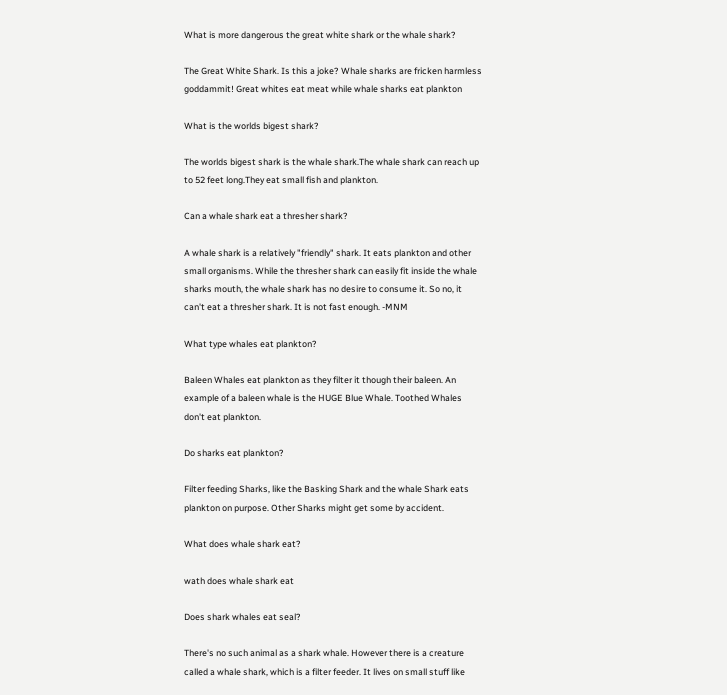What is more dangerous the great white shark or the whale shark?

The Great White Shark. Is this a joke? Whale sharks are fricken harmless goddammit! Great whites eat meat while whale sharks eat plankton

What is the worlds bigest shark?

The worlds bigest shark is the whale shark.The whale shark can reach up to 52 feet long.They eat small fish and plankton.

Can a whale shark eat a thresher shark?

A whale shark is a relatively "friendly" shark. It eats plankton and other small organisms. While the thresher shark can easily fit inside the whale sharks mouth, the whale shark has no desire to consume it. So no, it can't eat a thresher shark. It is not fast enough. -MNM

What type whales eat plankton?

Baleen Whales eat plankton as they filter it though their baleen. An example of a baleen whale is the HUGE Blue Whale. Toothed Whales don't eat plankton.

Do sharks eat plankton?

Filter feeding Sharks, like the Basking Shark and the whale Shark eats plankton on purpose. Other Sharks might get some by accident.

What does whale shark eat?

wath does whale shark eat

Does shark whales eat seal?

There's no such animal as a shark whale. However there is a creature called a whale shark, which is a filter feeder. It lives on small stuff like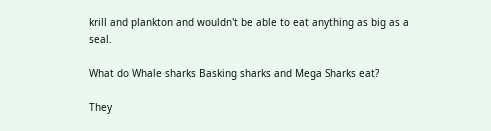krill and plankton and wouldn't be able to eat anything as big as a seal.

What do Whale sharks Basking sharks and Mega Sharks eat?

They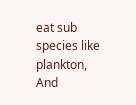eat sub species like plankton, And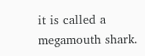it is called a megamouth shark.